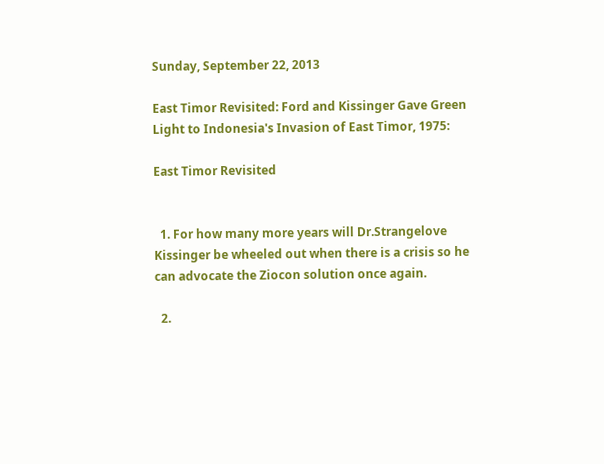Sunday, September 22, 2013

East Timor Revisited: Ford and Kissinger Gave Green Light to Indonesia's Invasion of East Timor, 1975:

East Timor Revisited


  1. For how many more years will Dr.Strangelove Kissinger be wheeled out when there is a crisis so he can advocate the Ziocon solution once again.

  2.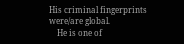His criminal fingerprints were/are global.
    He is one of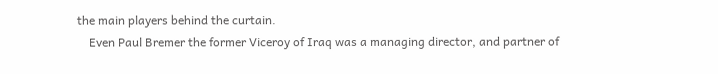the main players behind the curtain.
    Even Paul Bremer the former Viceroy of Iraq was a managing director, and partner of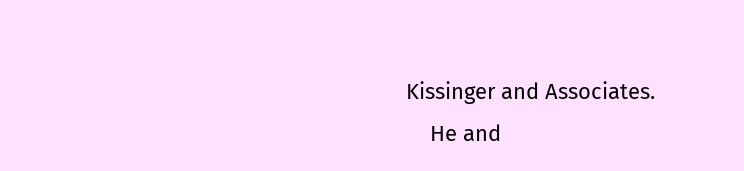Kissinger and Associates.
    He and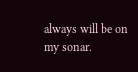always will be on my sonar.